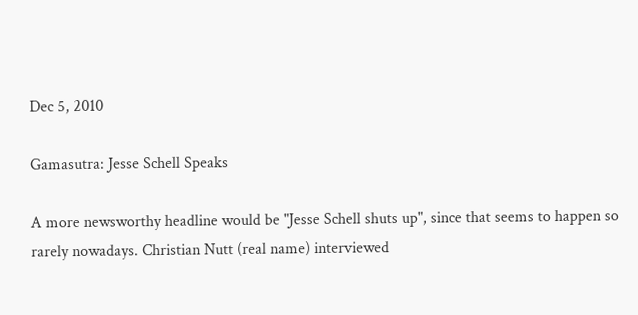Dec 5, 2010

Gamasutra: Jesse Schell Speaks

A more newsworthy headline would be "Jesse Schell shuts up", since that seems to happen so rarely nowadays. Christian Nutt (real name) interviewed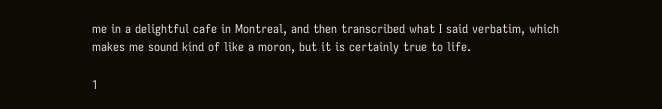me in a delightful cafe in Montreal, and then transcribed what I said verbatim, which makes me sound kind of like a moron, but it is certainly true to life.

1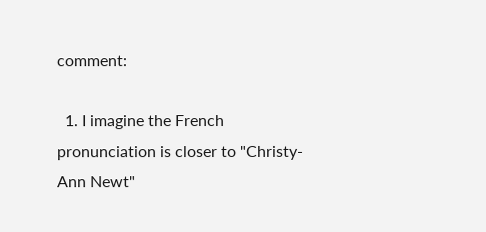comment:

  1. I imagine the French pronunciation is closer to "Christy-Ann Newt"